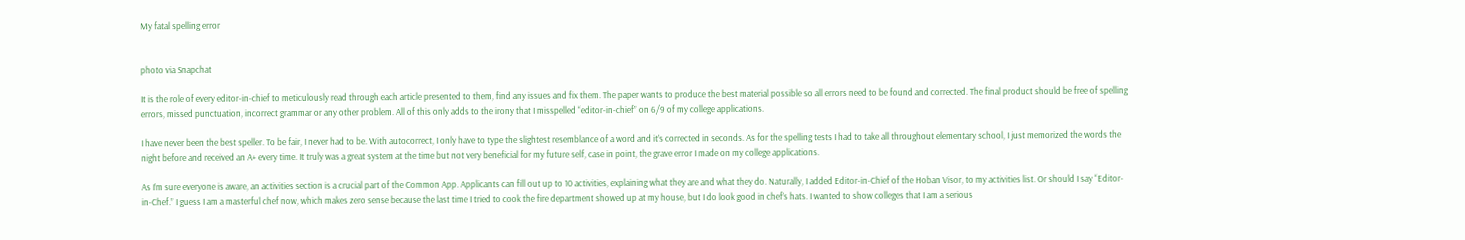My fatal spelling error


photo via Snapchat

It is the role of every editor-in-chief to meticulously read through each article presented to them, find any issues and fix them. The paper wants to produce the best material possible so all errors need to be found and corrected. The final product should be free of spelling errors, missed punctuation, incorrect grammar or any other problem. All of this only adds to the irony that I misspelled “editor-in-chief” on 6/9 of my college applications.

I have never been the best speller. To be fair, I never had to be. With autocorrect, I only have to type the slightest resemblance of a word and it’s corrected in seconds. As for the spelling tests I had to take all throughout elementary school, I just memorized the words the night before and received an A+ every time. It truly was a great system at the time but not very beneficial for my future self, case in point, the grave error I made on my college applications.

As I’m sure everyone is aware, an activities section is a crucial part of the Common App. Applicants can fill out up to 10 activities, explaining what they are and what they do. Naturally, I added Editor-in-Chief of the Hoban Visor, to my activities list. Or should I say “Editor-in-Chef.” I guess I am a masterful chef now, which makes zero sense because the last time I tried to cook the fire department showed up at my house, but I do look good in chef’s hats. I wanted to show colleges that I am a serious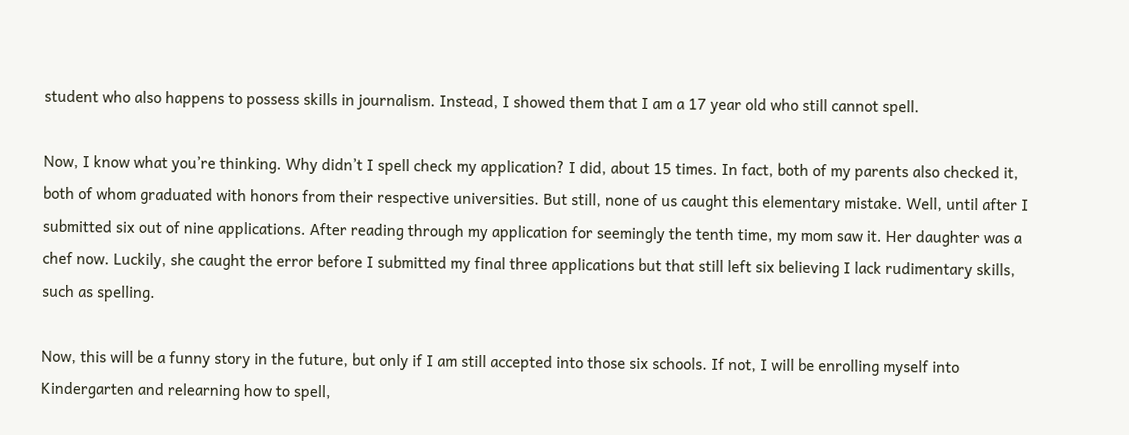student who also happens to possess skills in journalism. Instead, I showed them that I am a 17 year old who still cannot spell.

Now, I know what you’re thinking. Why didn’t I spell check my application? I did, about 15 times. In fact, both of my parents also checked it, both of whom graduated with honors from their respective universities. But still, none of us caught this elementary mistake. Well, until after I submitted six out of nine applications. After reading through my application for seemingly the tenth time, my mom saw it. Her daughter was a chef now. Luckily, she caught the error before I submitted my final three applications but that still left six believing I lack rudimentary skills, such as spelling.

Now, this will be a funny story in the future, but only if I am still accepted into those six schools. If not, I will be enrolling myself into Kindergarten and relearning how to spell,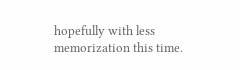hopefully with less memorization this time.